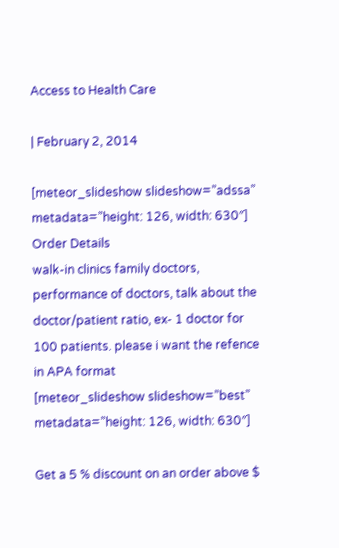Access to Health Care

| February 2, 2014

[meteor_slideshow slideshow=”adssa” metadata=”height: 126, width: 630″]
Order Details
walk-in clinics family doctors, performance of doctors, talk about the doctor/patient ratio, ex- 1 doctor for 100 patients. please i want the refence in APA format
[meteor_slideshow slideshow=”best” metadata=”height: 126, width: 630″]

Get a 5 % discount on an order above $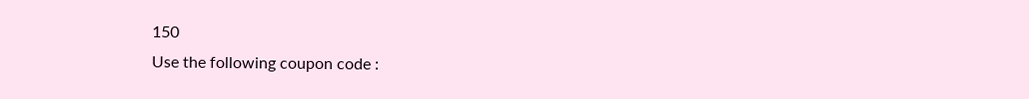150
Use the following coupon code :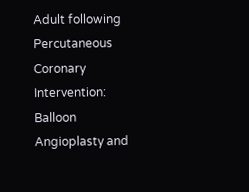Adult following Percutaneous Coronary Intervention: Balloon Angioplasty and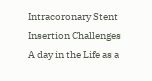Intracoronary Stent Insertion Challenges
A day in the Life as a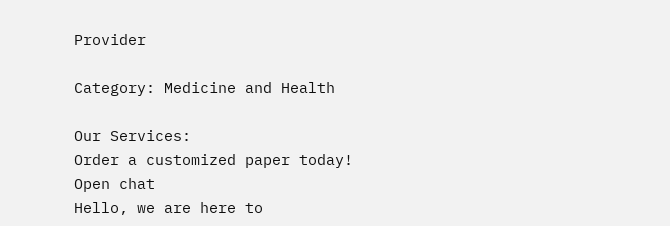Provider

Category: Medicine and Health

Our Services:
Order a customized paper today!
Open chat
Hello, we are here to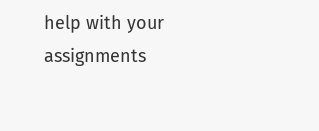help with your assignments